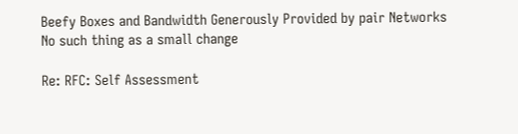Beefy Boxes and Bandwidth Generously Provided by pair Networks
No such thing as a small change

Re: RFC: Self Assessment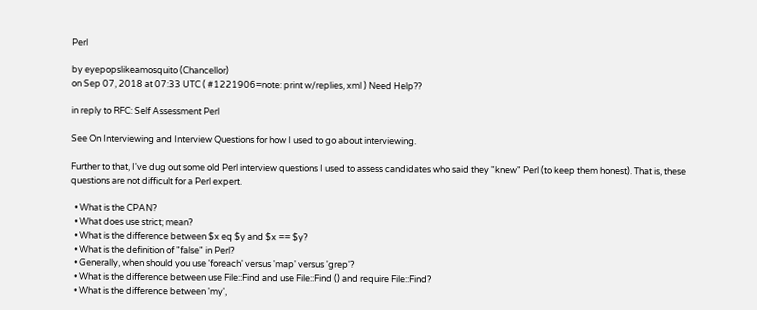Perl

by eyepopslikeamosquito (Chancellor)
on Sep 07, 2018 at 07:33 UTC ( #1221906=note: print w/replies, xml ) Need Help??

in reply to RFC: Self Assessment Perl

See On Interviewing and Interview Questions for how I used to go about interviewing.

Further to that, I've dug out some old Perl interview questions I used to assess candidates who said they "knew" Perl (to keep them honest). That is, these questions are not difficult for a Perl expert.

  • What is the CPAN?
  • What does use strict; mean?
  • What is the difference between $x eq $y and $x == $y?
  • What is the definition of "false" in Perl?
  • Generally, when should you use 'foreach' versus 'map' versus 'grep'?
  • What is the difference between use File::Find and use File::Find () and require File::Find?
  • What is the difference between 'my',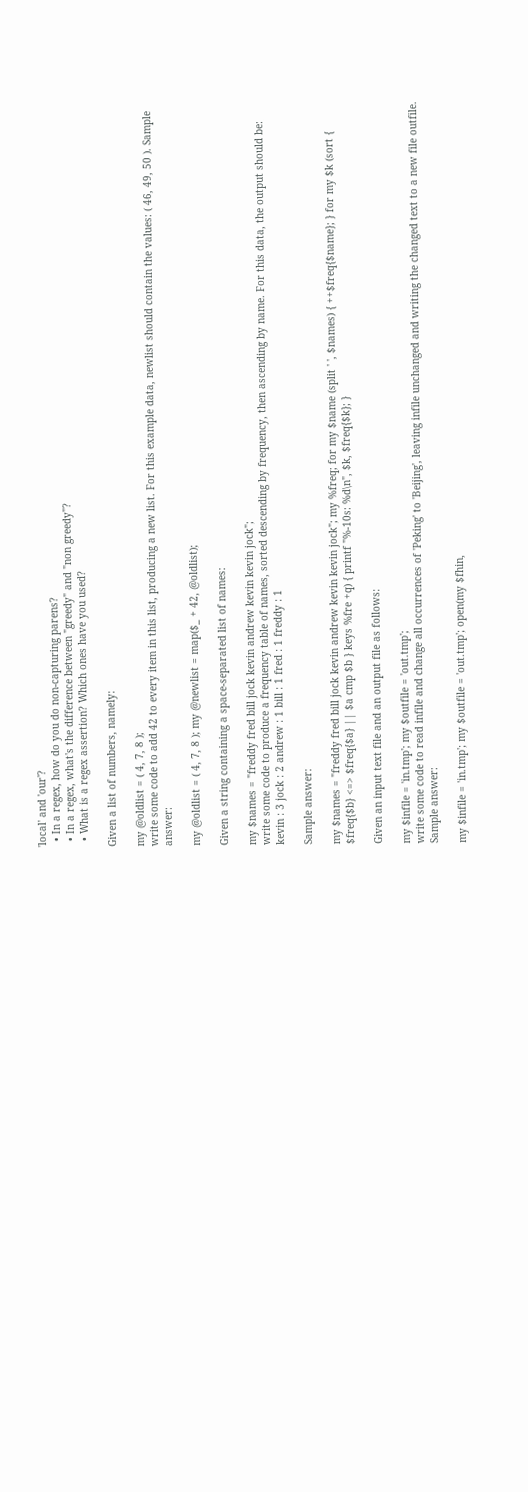'local' and 'our'?
  • In a regex, how do you do non-capturing parens?
  • In a regex, what's the difference between "greedy" and "non greedy"?
  • What is a regex assertion? Which ones have you used?

Given a list of numbers, namely:

my @oldlist = ( 4, 7, 8 );
write some code to add 42 to every item in this list, producing a new list. For this example data, newlist should contain the values: ( 46, 49, 50 ). Sample answer:

my @oldlist = ( 4, 7, 8 ); my @newlist = map($_ + 42, @oldlist);

Given a string containing a space-separated list of names:

my $names = "freddy fred bill jock kevin andrew kevin kevin jock";
write some code to produce a frequency table of names, sorted descending by frequency, then ascending by name. For this data, the output should be:
kevin : 3 jock : 2 andrew : 1 bill : 1 fred : 1 freddy : 1

Sample answer:

my $names = "freddy fred bill jock kevin andrew kevin kevin jock"; my %freq; for my $name (split ' ', $names) { ++$freq{$name}; } for my $k (sort { $freq{$b} <=> $freq{$a} || $a cmp $b } keys %fre +q) { printf "%-10s: %d\n", $k, $freq{$k}; }

Given an input text file and an output file as follows:

my $infile = 'in.tmp'; my $outfile = 'out.tmp';
write some code to read infile and change all occurrences of 'Peking' to 'Beijing', leaving infile unchanged and writing the changed text to a new file outfile. Sample answer:

my $infile = 'in.tmp'; my $outfile = 'out.tmp'; open(my $fhin,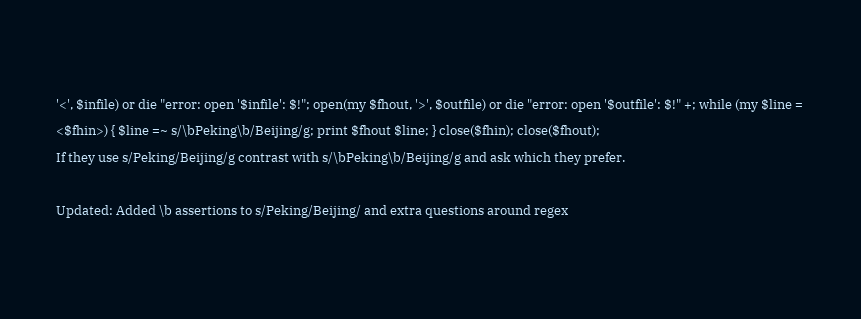'<', $infile) or die "error: open '$infile': $!"; open(my $fhout, '>', $outfile) or die "error: open '$outfile': $!" +; while (my $line = <$fhin>) { $line =~ s/\bPeking\b/Beijing/g; print $fhout $line; } close($fhin); close($fhout);
If they use s/Peking/Beijing/g contrast with s/\bPeking\b/Beijing/g and ask which they prefer.

Updated: Added \b assertions to s/Peking/Beijing/ and extra questions around regex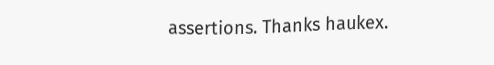assertions. Thanks haukex.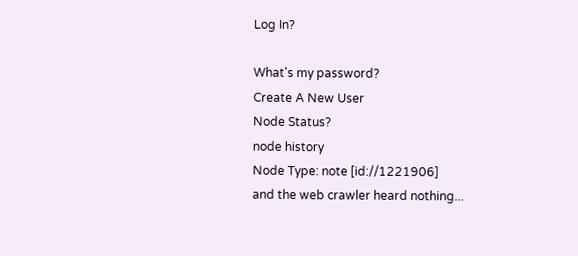Log In?

What's my password?
Create A New User
Node Status?
node history
Node Type: note [id://1221906]
and the web crawler heard nothing...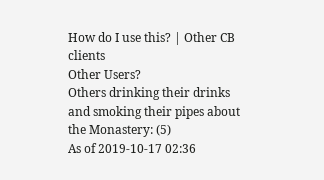How do I use this? | Other CB clients
Other Users?
Others drinking their drinks and smoking their pipes about the Monastery: (5)
As of 2019-10-17 02:36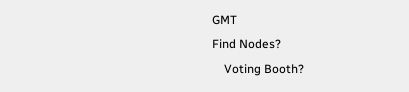GMT
Find Nodes?
    Voting Booth?